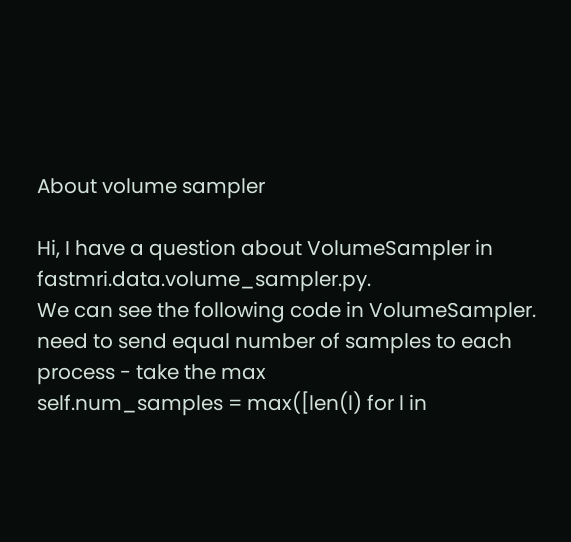About volume sampler

Hi, I have a question about VolumeSampler in fastmri.data.volume_sampler.py.
We can see the following code in VolumeSampler.
need to send equal number of samples to each process - take the max
self.num_samples = max([len(l) for l in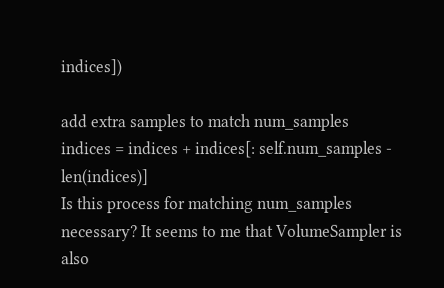indices])

add extra samples to match num_samples
indices = indices + indices[: self.num_samples - len(indices)]
Is this process for matching num_samples necessary? It seems to me that VolumeSampler is also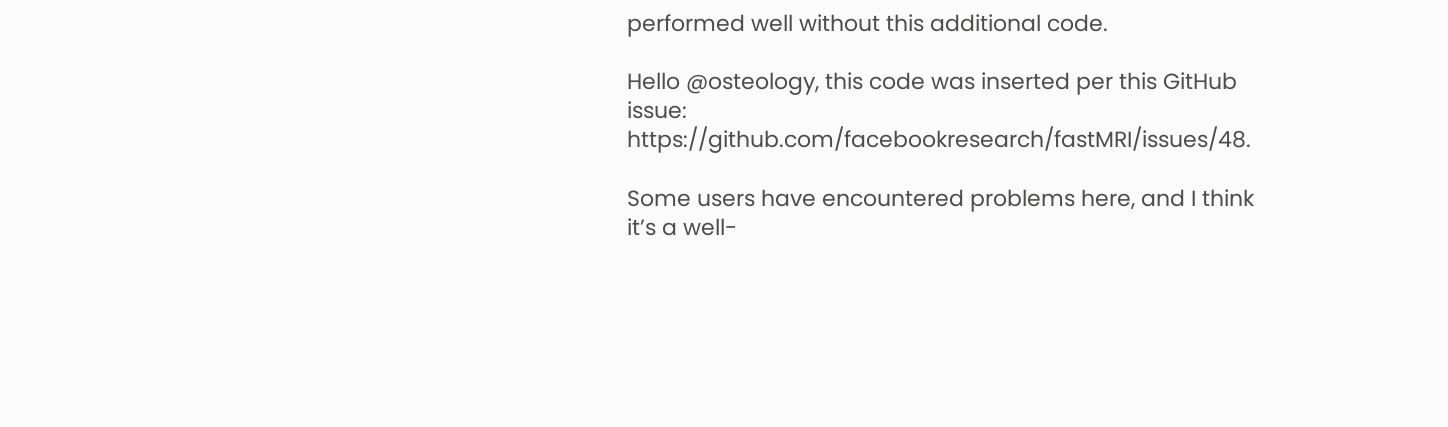performed well without this additional code.

Hello @osteology, this code was inserted per this GitHub issue: https://github.com/facebookresearch/fastMRI/issues/48.

Some users have encountered problems here, and I think it’s a well-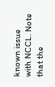known issue with NCCL. Note that the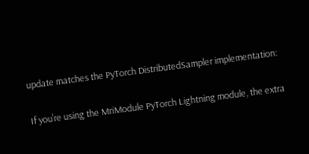update matches the PyTorch DistributedSampler implementation:


If you’re using the MriModule PyTorch Lightning module, the extra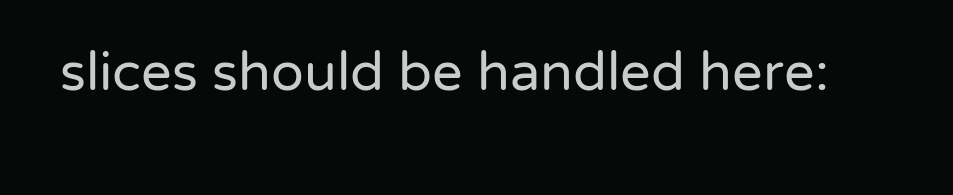slices should be handled here: